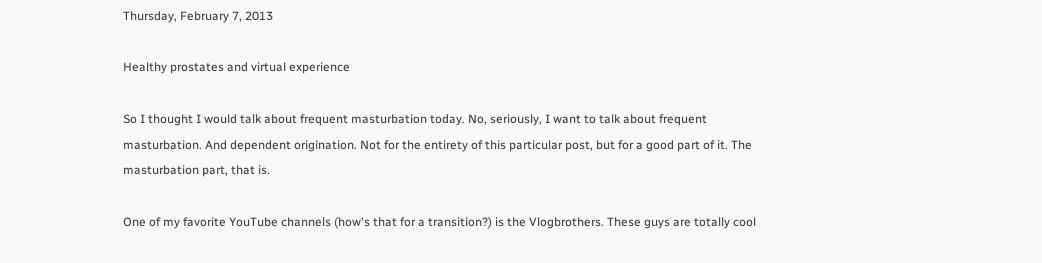Thursday, February 7, 2013

Healthy prostates and virtual experience

So I thought I would talk about frequent masturbation today. No, seriously, I want to talk about frequent masturbation. And dependent origination. Not for the entirety of this particular post, but for a good part of it. The masturbation part, that is.

One of my favorite YouTube channels (how's that for a transition?) is the Vlogbrothers. These guys are totally cool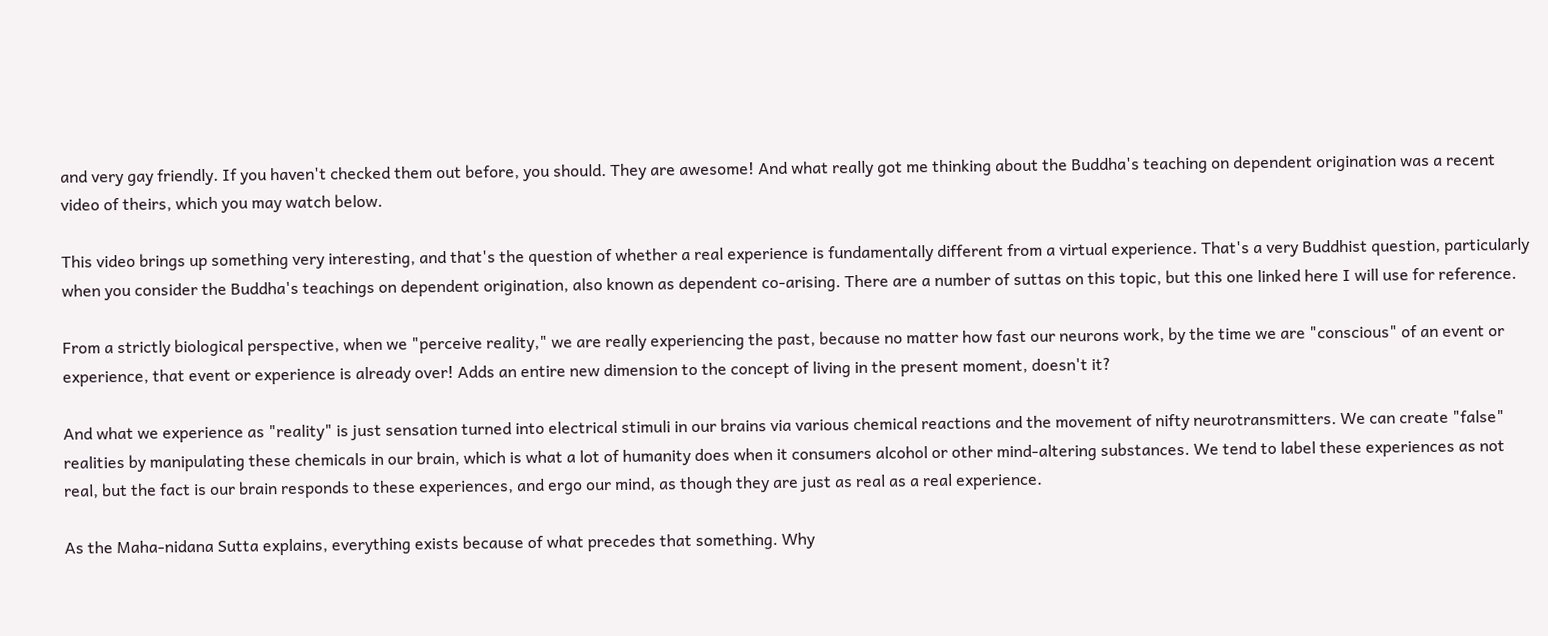and very gay friendly. If you haven't checked them out before, you should. They are awesome! And what really got me thinking about the Buddha's teaching on dependent origination was a recent video of theirs, which you may watch below.

This video brings up something very interesting, and that's the question of whether a real experience is fundamentally different from a virtual experience. That's a very Buddhist question, particularly when you consider the Buddha's teachings on dependent origination, also known as dependent co-arising. There are a number of suttas on this topic, but this one linked here I will use for reference.

From a strictly biological perspective, when we "perceive reality," we are really experiencing the past, because no matter how fast our neurons work, by the time we are "conscious" of an event or experience, that event or experience is already over! Adds an entire new dimension to the concept of living in the present moment, doesn't it?

And what we experience as "reality" is just sensation turned into electrical stimuli in our brains via various chemical reactions and the movement of nifty neurotransmitters. We can create "false" realities by manipulating these chemicals in our brain, which is what a lot of humanity does when it consumers alcohol or other mind-altering substances. We tend to label these experiences as not real, but the fact is our brain responds to these experiences, and ergo our mind, as though they are just as real as a real experience.

As the Maha-nidana Sutta explains, everything exists because of what precedes that something. Why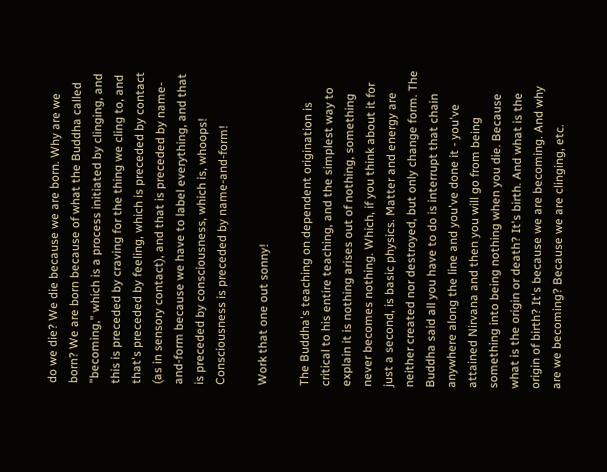do we die? We die because we are born. Why are we born? We are born because of what the Buddha called "becoming," which is a process initiated by clinging, and this is preceded by craving for the thing we cling to, and that's preceded by feeling, which is preceded by contact (as in sensory contact), and that is preceded by name-and-form because we have to label everything, and that is preceded by consciousness, which is, whoops! Consciousness is preceded by name-and-form!

Work that one out sonny!

The Buddha's teaching on dependent origination is critical to his entire teaching, and the simplest way to explain it is nothing arises out of nothing, something never becomes nothing. Which, if you think about it for just a second, is basic physics. Matter and energy are neither created nor destroyed, but only change form. The Buddha said all you have to do is interrupt that chain anywhere along the line and you've done it - you've attained Nirvana and then you will go from being something into being nothing when you die. Because what is the origin or death? It's birth. And what is the origin of birth? It's because we are becoming. And why are we becoming? Because we are clinging, etc.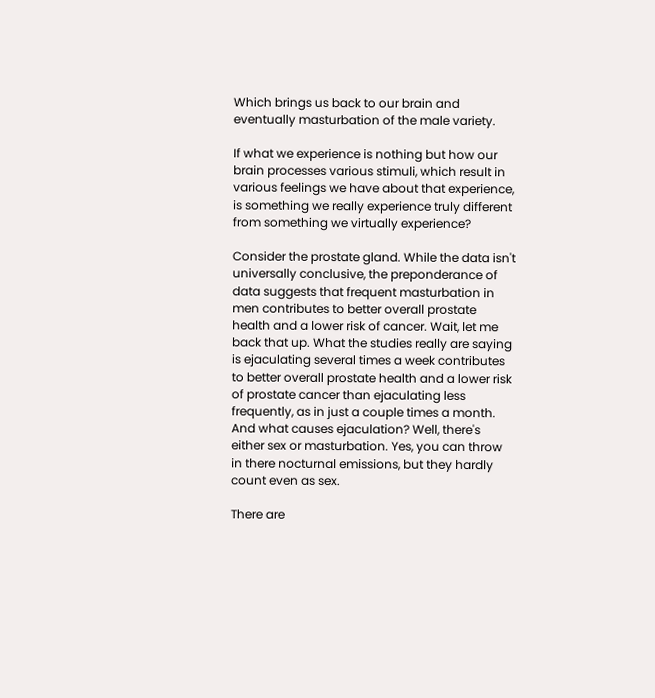Which brings us back to our brain and eventually masturbation of the male variety.

If what we experience is nothing but how our brain processes various stimuli, which result in various feelings we have about that experience, is something we really experience truly different from something we virtually experience?

Consider the prostate gland. While the data isn't universally conclusive, the preponderance of data suggests that frequent masturbation in men contributes to better overall prostate health and a lower risk of cancer. Wait, let me back that up. What the studies really are saying is ejaculating several times a week contributes to better overall prostate health and a lower risk of prostate cancer than ejaculating less frequently, as in just a couple times a month. And what causes ejaculation? Well, there's either sex or masturbation. Yes, you can throw in there nocturnal emissions, but they hardly count even as sex.

There are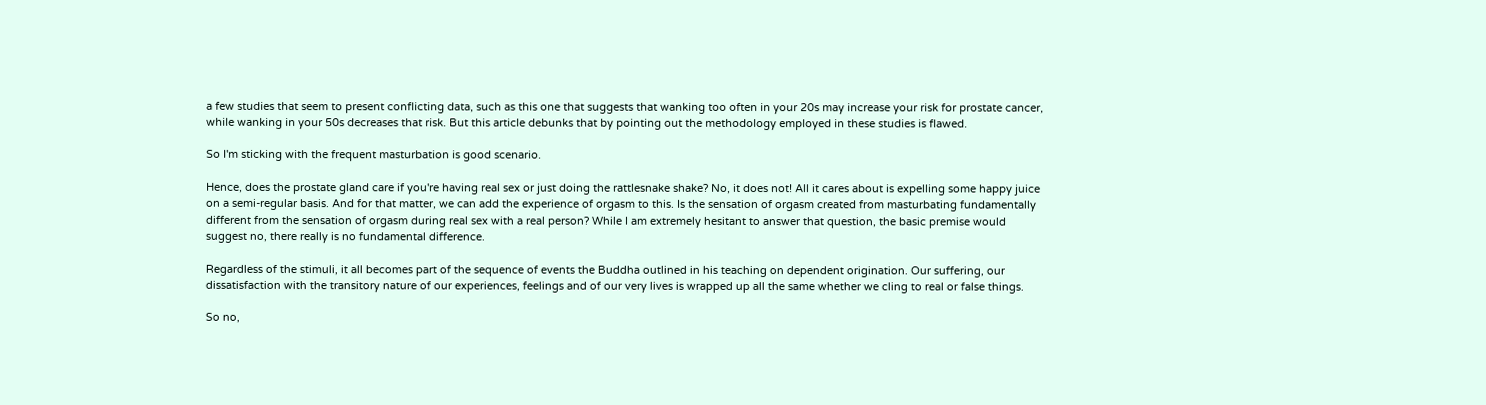a few studies that seem to present conflicting data, such as this one that suggests that wanking too often in your 20s may increase your risk for prostate cancer, while wanking in your 50s decreases that risk. But this article debunks that by pointing out the methodology employed in these studies is flawed.

So I'm sticking with the frequent masturbation is good scenario.

Hence, does the prostate gland care if you're having real sex or just doing the rattlesnake shake? No, it does not! All it cares about is expelling some happy juice on a semi-regular basis. And for that matter, we can add the experience of orgasm to this. Is the sensation of orgasm created from masturbating fundamentally different from the sensation of orgasm during real sex with a real person? While I am extremely hesitant to answer that question, the basic premise would suggest no, there really is no fundamental difference.

Regardless of the stimuli, it all becomes part of the sequence of events the Buddha outlined in his teaching on dependent origination. Our suffering, our dissatisfaction with the transitory nature of our experiences, feelings and of our very lives is wrapped up all the same whether we cling to real or false things.

So no,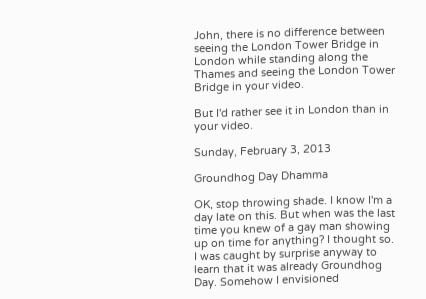John, there is no difference between seeing the London Tower Bridge in London while standing along the Thames and seeing the London Tower Bridge in your video.

But I'd rather see it in London than in your video.

Sunday, February 3, 2013

Groundhog Day Dhamma

OK, stop throwing shade. I know I'm a day late on this. But when was the last time you knew of a gay man showing up on time for anything? I thought so. I was caught by surprise anyway to learn that it was already Groundhog Day. Somehow I envisioned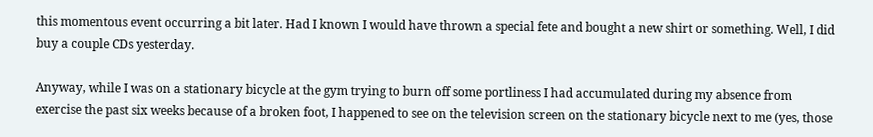this momentous event occurring a bit later. Had I known I would have thrown a special fete and bought a new shirt or something. Well, I did buy a couple CDs yesterday.

Anyway, while I was on a stationary bicycle at the gym trying to burn off some portliness I had accumulated during my absence from exercise the past six weeks because of a broken foot, I happened to see on the television screen on the stationary bicycle next to me (yes, those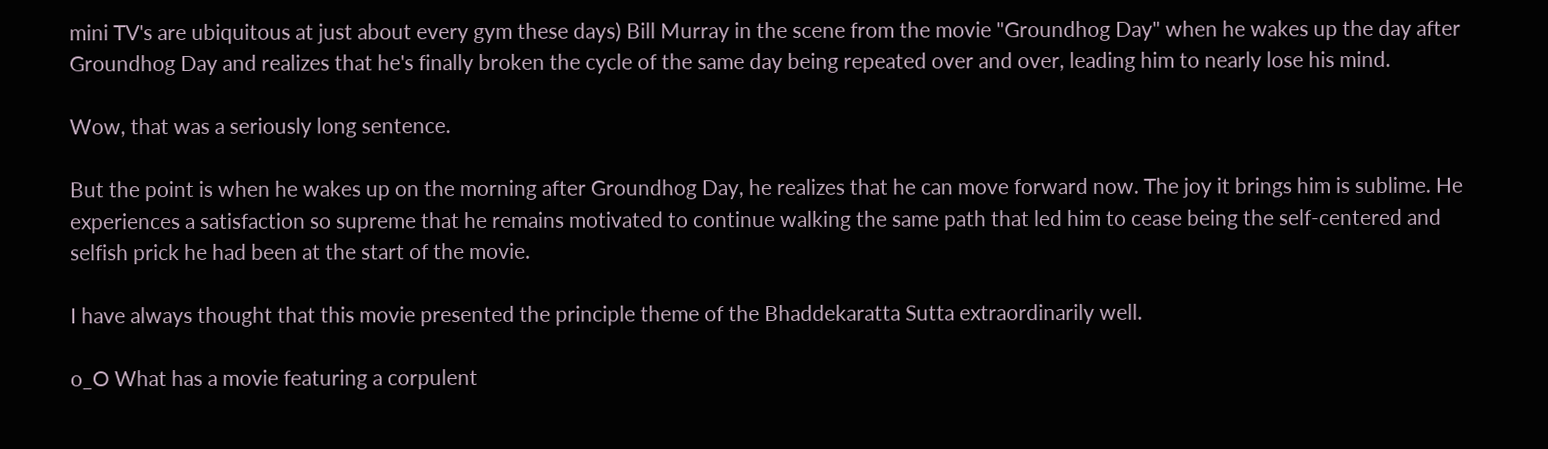mini TV's are ubiquitous at just about every gym these days) Bill Murray in the scene from the movie "Groundhog Day" when he wakes up the day after Groundhog Day and realizes that he's finally broken the cycle of the same day being repeated over and over, leading him to nearly lose his mind.

Wow, that was a seriously long sentence.

But the point is when he wakes up on the morning after Groundhog Day, he realizes that he can move forward now. The joy it brings him is sublime. He experiences a satisfaction so supreme that he remains motivated to continue walking the same path that led him to cease being the self-centered and selfish prick he had been at the start of the movie.

I have always thought that this movie presented the principle theme of the Bhaddekaratta Sutta extraordinarily well.

o_O What has a movie featuring a corpulent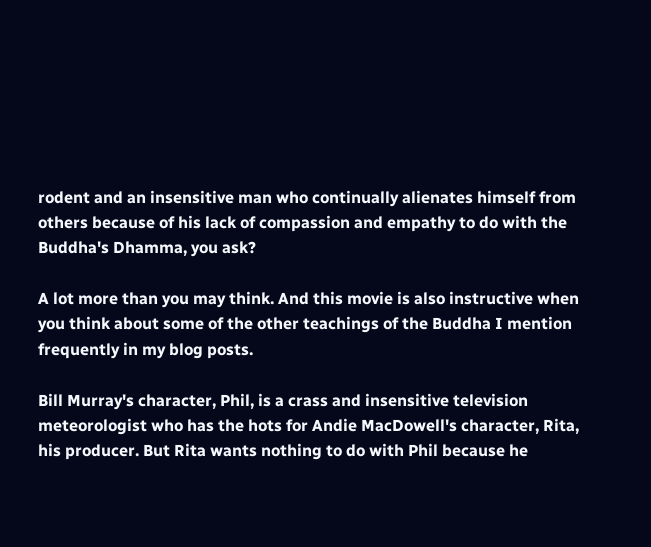rodent and an insensitive man who continually alienates himself from others because of his lack of compassion and empathy to do with the Buddha's Dhamma, you ask?

A lot more than you may think. And this movie is also instructive when you think about some of the other teachings of the Buddha I mention frequently in my blog posts.

Bill Murray's character, Phil, is a crass and insensitive television meteorologist who has the hots for Andie MacDowell's character, Rita, his producer. But Rita wants nothing to do with Phil because he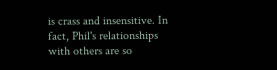is crass and insensitive. In fact, Phil's relationships with others are so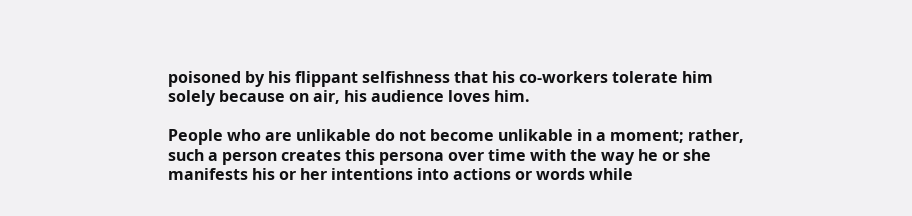poisoned by his flippant selfishness that his co-workers tolerate him solely because on air, his audience loves him.

People who are unlikable do not become unlikable in a moment; rather, such a person creates this persona over time with the way he or she manifests his or her intentions into actions or words while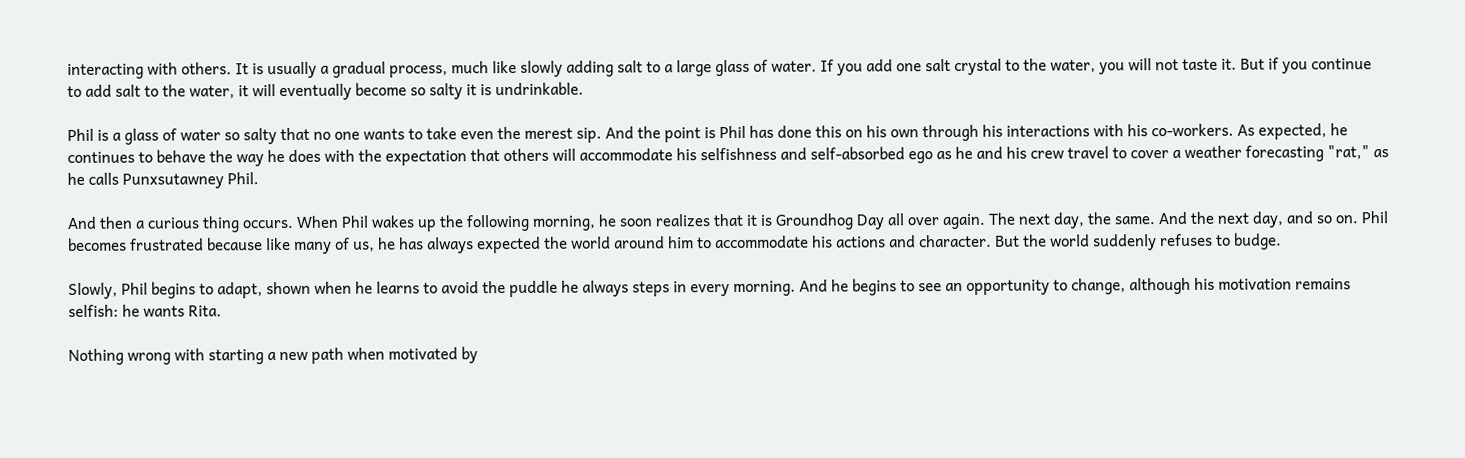interacting with others. It is usually a gradual process, much like slowly adding salt to a large glass of water. If you add one salt crystal to the water, you will not taste it. But if you continue to add salt to the water, it will eventually become so salty it is undrinkable.

Phil is a glass of water so salty that no one wants to take even the merest sip. And the point is Phil has done this on his own through his interactions with his co-workers. As expected, he continues to behave the way he does with the expectation that others will accommodate his selfishness and self-absorbed ego as he and his crew travel to cover a weather forecasting "rat," as he calls Punxsutawney Phil.

And then a curious thing occurs. When Phil wakes up the following morning, he soon realizes that it is Groundhog Day all over again. The next day, the same. And the next day, and so on. Phil becomes frustrated because like many of us, he has always expected the world around him to accommodate his actions and character. But the world suddenly refuses to budge.

Slowly, Phil begins to adapt, shown when he learns to avoid the puddle he always steps in every morning. And he begins to see an opportunity to change, although his motivation remains selfish: he wants Rita.

Nothing wrong with starting a new path when motivated by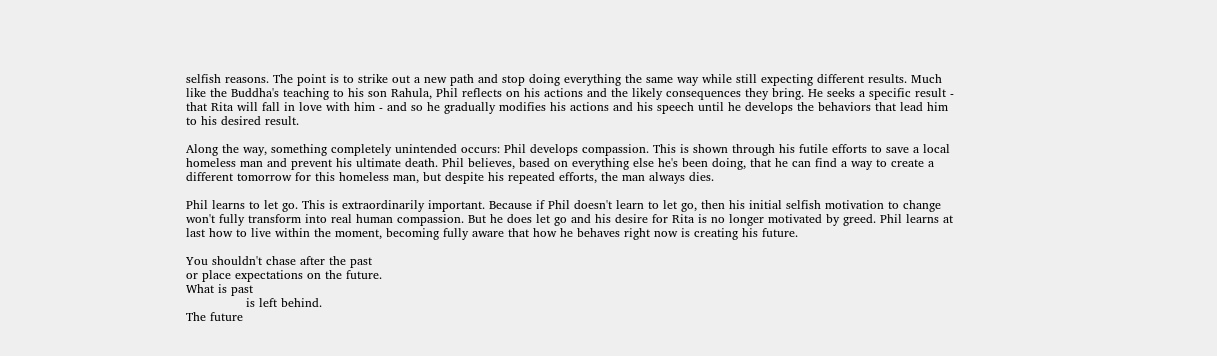selfish reasons. The point is to strike out a new path and stop doing everything the same way while still expecting different results. Much like the Buddha's teaching to his son Rahula, Phil reflects on his actions and the likely consequences they bring. He seeks a specific result - that Rita will fall in love with him - and so he gradually modifies his actions and his speech until he develops the behaviors that lead him to his desired result.

Along the way, something completely unintended occurs: Phil develops compassion. This is shown through his futile efforts to save a local homeless man and prevent his ultimate death. Phil believes, based on everything else he's been doing, that he can find a way to create a different tomorrow for this homeless man, but despite his repeated efforts, the man always dies.

Phil learns to let go. This is extraordinarily important. Because if Phil doesn't learn to let go, then his initial selfish motivation to change won't fully transform into real human compassion. But he does let go and his desire for Rita is no longer motivated by greed. Phil learns at last how to live within the moment, becoming fully aware that how he behaves right now is creating his future.

You shouldn't chase after the past
or place expectations on the future.
What is past
               is left behind.
The future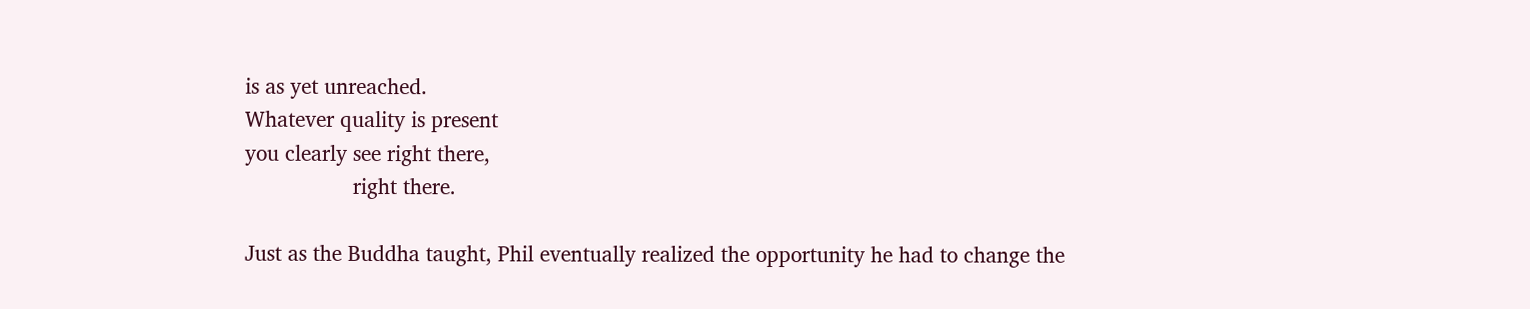is as yet unreached.
Whatever quality is present
you clearly see right there,
                  right there.

Just as the Buddha taught, Phil eventually realized the opportunity he had to change the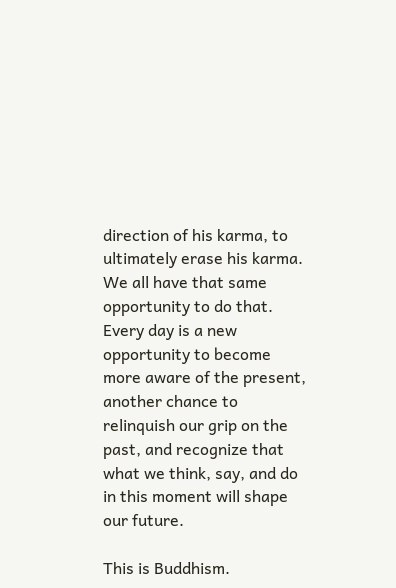direction of his karma, to ultimately erase his karma. We all have that same opportunity to do that. Every day is a new opportunity to become more aware of the present, another chance to relinquish our grip on the past, and recognize that what we think, say, and do in this moment will shape our future.

This is Buddhism.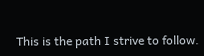This is the path I strive to follow.